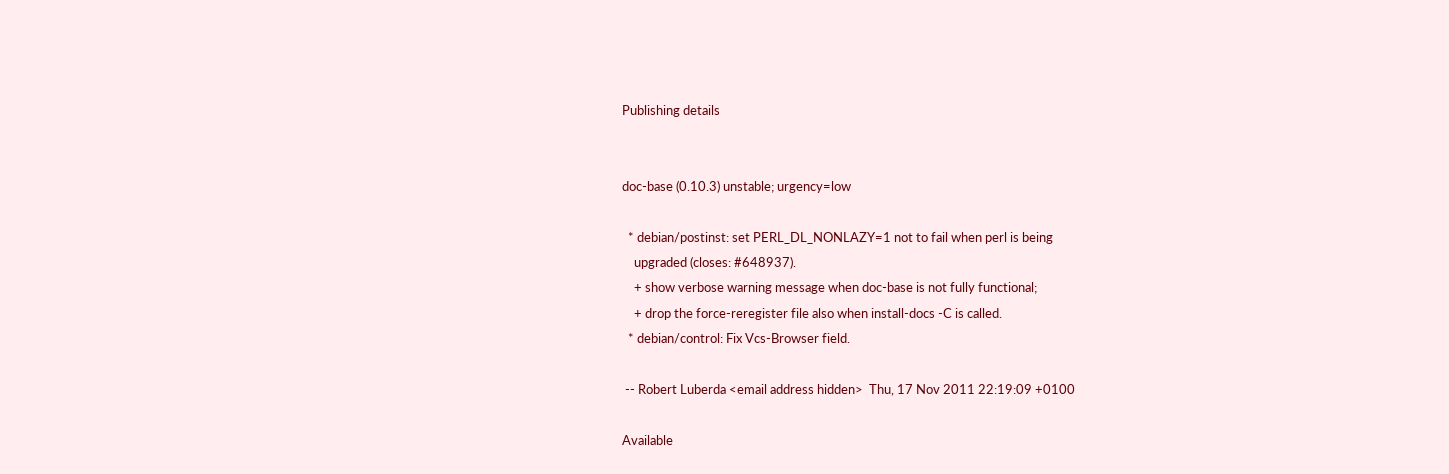Publishing details


doc-base (0.10.3) unstable; urgency=low

  * debian/postinst: set PERL_DL_NONLAZY=1 not to fail when perl is being
    upgraded (closes: #648937).
    + show verbose warning message when doc-base is not fully functional;
    + drop the force-reregister file also when install-docs -C is called.
  * debian/control: Fix Vcs-Browser field.

 -- Robert Luberda <email address hidden>  Thu, 17 Nov 2011 22:19:09 +0100

Available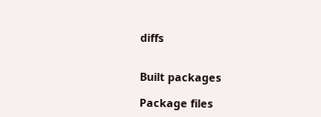diffs


Built packages

Package files